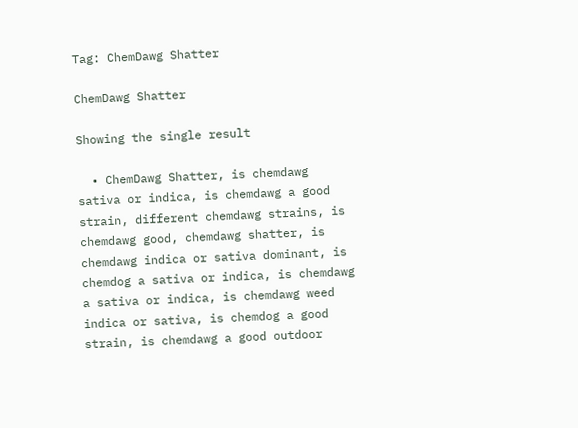Tag: ChemDawg Shatter

ChemDawg Shatter

Showing the single result

  • ChemDawg Shatter, is chemdawg sativa or indica, is chemdawg a good strain, different chemdawg strains, is chemdawg good, chemdawg shatter, is chemdawg indica or sativa dominant, is chemdog a sativa or indica, is chemdawg a sativa or indica, is chemdawg weed indica or sativa, is chemdog a good strain, is chemdawg a good outdoor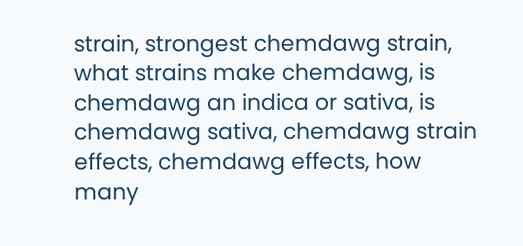strain, strongest chemdawg strain, what strains make chemdawg, is chemdawg an indica or sativa, is chemdawg sativa, chemdawg strain effects, chemdawg effects, how many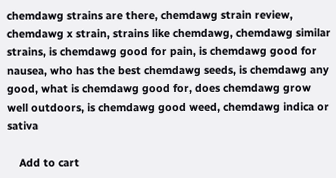chemdawg strains are there, chemdawg strain review, chemdawg x strain, strains like chemdawg, chemdawg similar strains, is chemdawg good for pain, is chemdawg good for nausea, who has the best chemdawg seeds, is chemdawg any good, what is chemdawg good for, does chemdawg grow well outdoors, is chemdawg good weed, chemdawg indica or sativa

    Add to cart